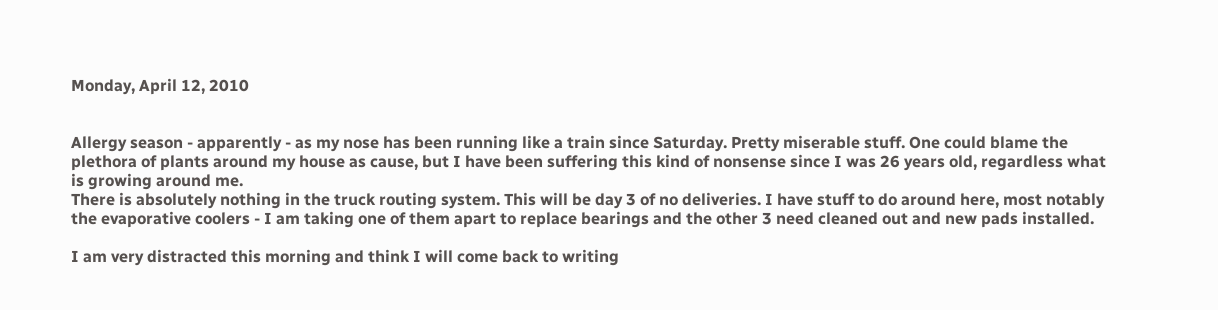Monday, April 12, 2010


Allergy season - apparently - as my nose has been running like a train since Saturday. Pretty miserable stuff. One could blame the plethora of plants around my house as cause, but I have been suffering this kind of nonsense since I was 26 years old, regardless what is growing around me.
There is absolutely nothing in the truck routing system. This will be day 3 of no deliveries. I have stuff to do around here, most notably the evaporative coolers - I am taking one of them apart to replace bearings and the other 3 need cleaned out and new pads installed.

I am very distracted this morning and think I will come back to writing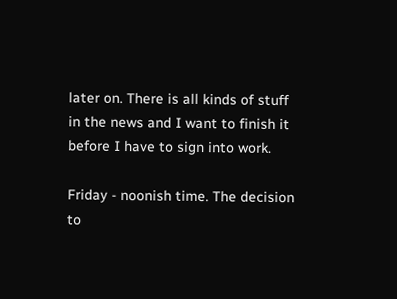later on. There is all kinds of stuff in the news and I want to finish it before I have to sign into work.

Friday - noonish time. The decision to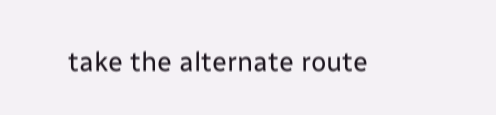take the alternate route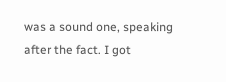was a sound one, speaking after the fact. I got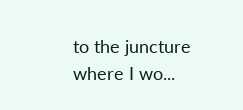to the juncture where I wo...